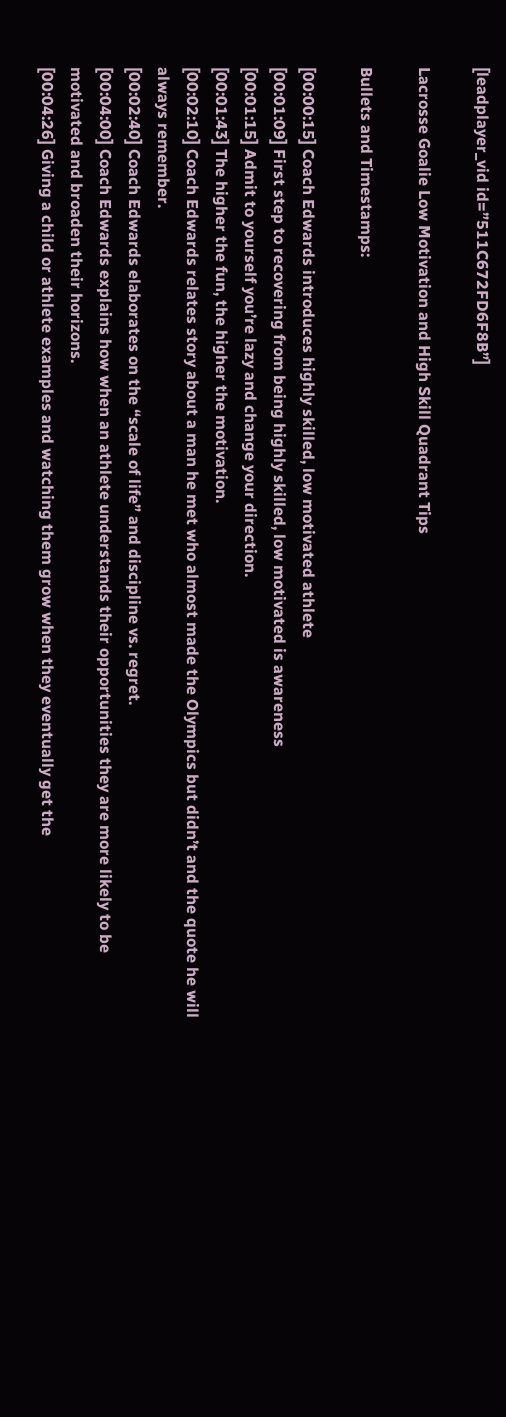[leadplayer_vid id=”511C672FD6F8B”]

Lacrosse Goalie Low Motivation and High Skill Quadrant Tips

Bullets and Timestamps:

[00:00:15] Coach Edwards introduces highly skilled, low motivated athlete
[00:01:09] First step to recovering from being highly skilled, low motivated is awareness
[00:01:15] Admit to yourself you’re lazy and change your direction.
[00:01:43] The higher the fun, the higher the motivation.
[00:02:10] Coach Edwards relates story about a man he met who almost made the Olympics but didn’t and the quote he will always remember.
[00:02:40] Coach Edwards elaborates on the “scale of life” and discipline vs. regret.
[00:04:00] Coach Edwards explains how when an athlete understands their opportunities they are more likely to be motivated and broaden their horizons.
[00:04:26] Giving a child or athlete examples and watching them grow when they eventually get the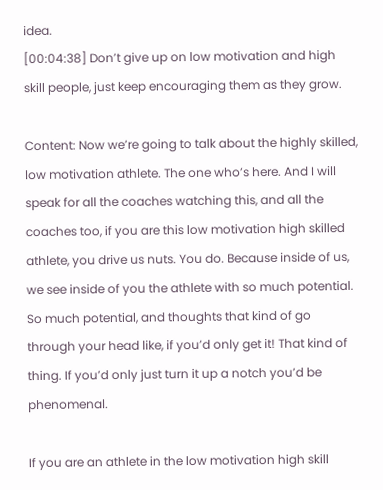idea.
[00:04:38] Don’t give up on low motivation and high skill people, just keep encouraging them as they grow.

Content: Now we’re going to talk about the highly skilled, low motivation athlete. The one who’s here. And I will speak for all the coaches watching this, and all the coaches too, if you are this low motivation high skilled athlete, you drive us nuts. You do. Because inside of us, we see inside of you the athlete with so much potential. So much potential, and thoughts that kind of go through your head like, if you’d only get it! That kind of thing. If you’d only just turn it up a notch you’d be phenomenal.

If you are an athlete in the low motivation high skill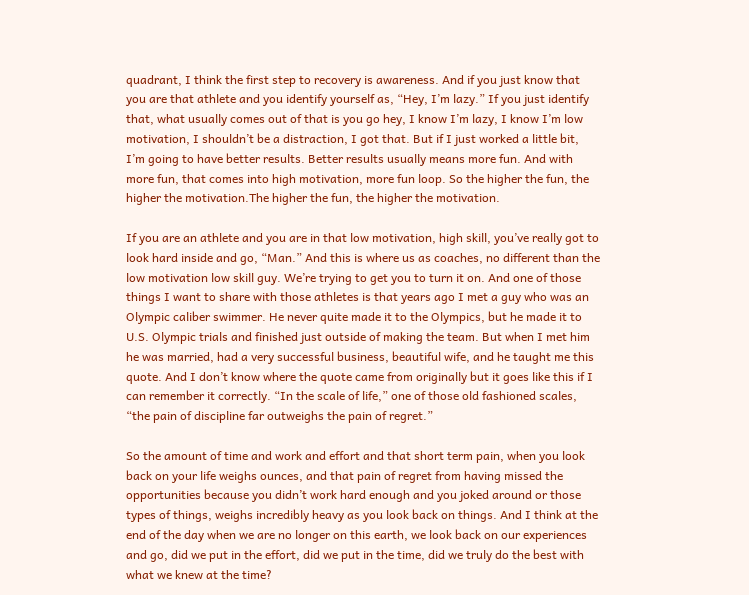quadrant, I think the first step to recovery is awareness. And if you just know that you are that athlete and you identify yourself as, “Hey, I’m lazy.” If you just identify that, what usually comes out of that is you go hey, I know I’m lazy, I know I’m low motivation, I shouldn’t be a distraction, I got that. But if I just worked a little bit, I’m going to have better results. Better results usually means more fun. And with more fun, that comes into high motivation, more fun loop. So the higher the fun, the higher the motivation.The higher the fun, the higher the motivation.

If you are an athlete and you are in that low motivation, high skill, you’ve really got to look hard inside and go, “Man.” And this is where us as coaches, no different than the low motivation low skill guy. We’re trying to get you to turn it on. And one of those things I want to share with those athletes is that years ago I met a guy who was an Olympic caliber swimmer. He never quite made it to the Olympics, but he made it to U.S. Olympic trials and finished just outside of making the team. But when I met him he was married, had a very successful business, beautiful wife, and he taught me this quote. And I don’t know where the quote came from originally but it goes like this if I can remember it correctly. “In the scale of life,” one of those old fashioned scales, “the pain of discipline far outweighs the pain of regret.”

So the amount of time and work and effort and that short term pain, when you look back on your life weighs ounces, and that pain of regret from having missed the opportunities because you didn’t work hard enough and you joked around or those types of things, weighs incredibly heavy as you look back on things. And I think at the end of the day when we are no longer on this earth, we look back on our experiences and go, did we put in the effort, did we put in the time, did we truly do the best with what we knew at the time?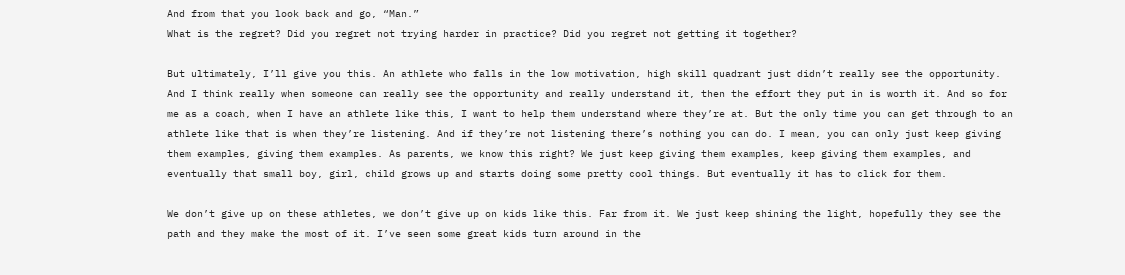And from that you look back and go, “Man.”
What is the regret? Did you regret not trying harder in practice? Did you regret not getting it together?

But ultimately, I’ll give you this. An athlete who falls in the low motivation, high skill quadrant just didn’t really see the opportunity. And I think really when someone can really see the opportunity and really understand it, then the effort they put in is worth it. And so for me as a coach, when I have an athlete like this, I want to help them understand where they’re at. But the only time you can get through to an athlete like that is when they’re listening. And if they’re not listening there’s nothing you can do. I mean, you can only just keep giving them examples, giving them examples. As parents, we know this right? We just keep giving them examples, keep giving them examples, and eventually that small boy, girl, child grows up and starts doing some pretty cool things. But eventually it has to click for them.

We don’t give up on these athletes, we don’t give up on kids like this. Far from it. We just keep shining the light, hopefully they see the path and they make the most of it. I’ve seen some great kids turn around in the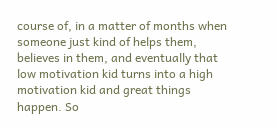course of, in a matter of months when someone just kind of helps them, believes in them, and eventually that low motivation kid turns into a high motivation kid and great things happen. So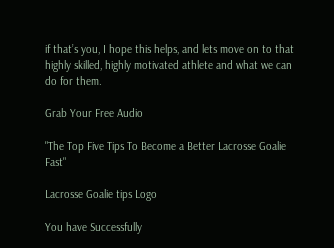if that’s you, I hope this helps, and lets move on to that highly skilled, highly motivated athlete and what we can do for them.

Grab Your Free Audio

"The Top Five Tips To Become a Better Lacrosse Goalie Fast"

Lacrosse Goalie tips Logo

You have Successfully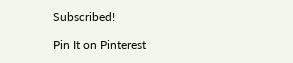Subscribed!

Pin It on Pinterest